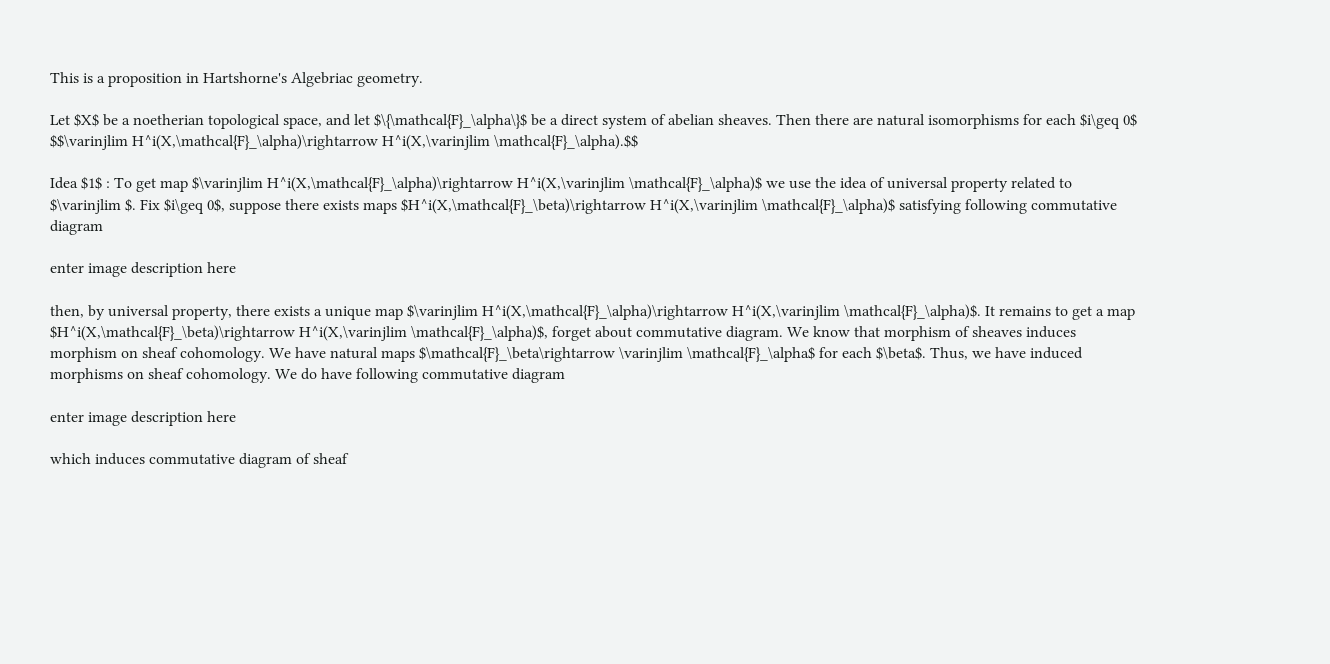This is a proposition in Hartshorne's Algebriac geometry.

Let $X$ be a noetherian topological space, and let $\{\mathcal{F}_\alpha\}$ be a direct system of abelian sheaves. Then there are natural isomorphisms for each $i\geq 0$ $$\varinjlim H^i(X,\mathcal{F}_\alpha)\rightarrow H^i(X,\varinjlim \mathcal{F}_\alpha).$$

Idea $1$ : To get map $\varinjlim H^i(X,\mathcal{F}_\alpha)\rightarrow H^i(X,\varinjlim \mathcal{F}_\alpha)$ we use the idea of universal property related to $\varinjlim $. Fix $i\geq 0$, suppose there exists maps $H^i(X,\mathcal{F}_\beta)\rightarrow H^i(X,\varinjlim \mathcal{F}_\alpha)$ satisfying following commutative diagram

enter image description here

then, by universal property, there exists a unique map $\varinjlim H^i(X,\mathcal{F}_\alpha)\rightarrow H^i(X,\varinjlim \mathcal{F}_\alpha)$. It remains to get a map $H^i(X,\mathcal{F}_\beta)\rightarrow H^i(X,\varinjlim \mathcal{F}_\alpha)$, forget about commutative diagram. We know that morphism of sheaves induces morphism on sheaf cohomology. We have natural maps $\mathcal{F}_\beta\rightarrow \varinjlim \mathcal{F}_\alpha$ for each $\beta$. Thus, we have induced morphisms on sheaf cohomology. We do have following commutative diagram

enter image description here

which induces commutative diagram of sheaf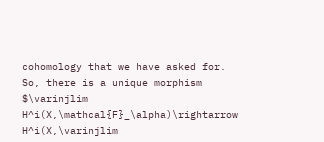cohomology that we have asked for. So, there is a unique morphism $\varinjlim H^i(X,\mathcal{F}_\alpha)\rightarrow H^i(X,\varinjlim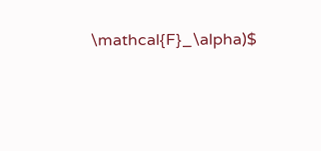\mathcal{F}_\alpha)$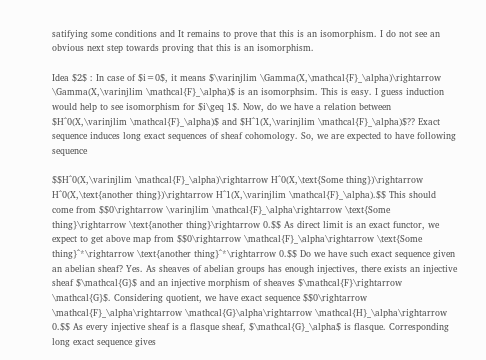satifying some conditions and It remains to prove that this is an isomorphism. I do not see an obvious next step towards proving that this is an isomorphism.

Idea $2$ : In case of $i=0$, it means $\varinjlim \Gamma(X,\mathcal{F}_\alpha)\rightarrow \Gamma(X,\varinjlim \mathcal{F}_\alpha)$ is an isomorphsim. This is easy. I guess induction would help to see isomorphism for $i\geq 1$. Now, do we have a relation between $H^0(X,\varinjlim \mathcal{F}_\alpha)$ and $H^1(X,\varinjlim \mathcal{F}_\alpha)$?? Exact sequence induces long exact sequences of sheaf cohomology. So, we are expected to have following sequence

$$H^0(X,\varinjlim \mathcal{F}_\alpha)\rightarrow H^0(X,\text{Some thing})\rightarrow H^0(X,\text{another thing})\rightarrow H^1(X,\varinjlim \mathcal{F}_\alpha).$$ This should come from $$0\rightarrow \varinjlim \mathcal{F}_\alpha\rightarrow \text{Some thing}\rightarrow \text{another thing}\rightarrow 0.$$ As direct limit is an exact functor, we expect to get above map from $$0\rightarrow \mathcal{F}_\alpha\rightarrow \text{Some thing}^*\rightarrow \text{another thing}^*\rightarrow 0.$$ Do we have such exact sequence given an abelian sheaf? Yes. As sheaves of abelian groups has enough injectives, there exists an injective sheaf $\mathcal{G}$ and an injective morphism of sheaves $\mathcal{F}\rightarrow \mathcal{G}$. Considering quotient, we have exact sequence $$0\rightarrow \mathcal{F}_\alpha\rightarrow \mathcal{G}\alpha\rightarrow \mathcal{H}_\alpha\rightarrow 0.$$ As every injective sheaf is a flasque sheaf, $\mathcal{G}_\alpha$ is flasque. Corresponding long exact sequence gives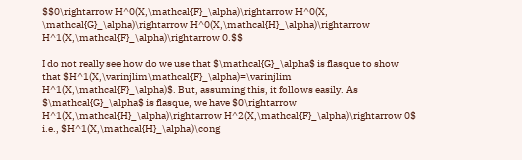$$0\rightarrow H^0(X,\mathcal{F}_\alpha)\rightarrow H^0(X, \mathcal{G}_\alpha)\rightarrow H^0(X,\mathcal{H}_\alpha)\rightarrow H^1(X,\mathcal{F}_\alpha)\rightarrow 0.$$

I do not really see how do we use that $\mathcal{G}_\alpha$ is flasque to show that $H^1(X,\varinjlim\mathcal{F}_\alpha)=\varinjlim H^1(X,\mathcal{F}_\alpha)$. But, assuming this, it follows easily. As $\mathcal{G}_\alpha$ is flasque, we have $0\rightarrow H^1(X,\mathcal{H}_\alpha)\rightarrow H^2(X,\mathcal{F}_\alpha)\rightarrow 0$ i.e., $H^1(X,\mathcal{H}_\alpha)\cong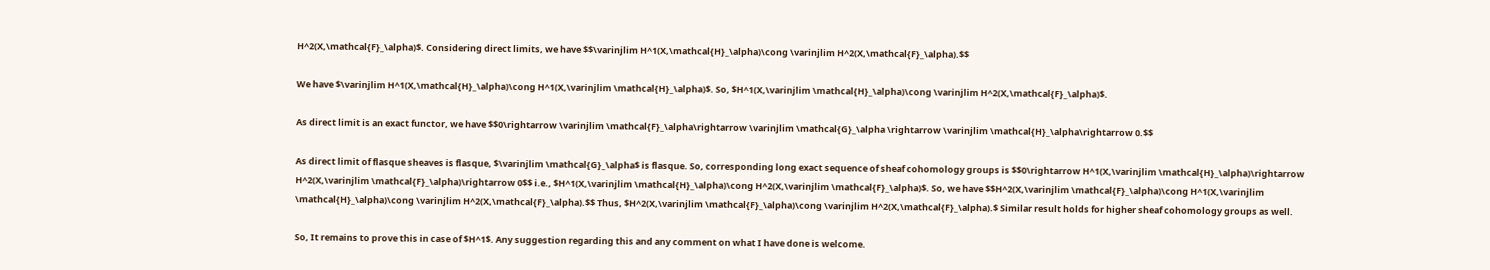H^2(X,\mathcal{F}_\alpha)$. Considering direct limits, we have $$\varinjlim H^1(X,\mathcal{H}_\alpha)\cong \varinjlim H^2(X,\mathcal{F}_\alpha).$$

We have $\varinjlim H^1(X,\mathcal{H}_\alpha)\cong H^1(X,\varinjlim \mathcal{H}_\alpha)$. So, $H^1(X,\varinjlim \mathcal{H}_\alpha)\cong \varinjlim H^2(X,\mathcal{F}_\alpha)$.

As direct limit is an exact functor, we have $$0\rightarrow \varinjlim \mathcal{F}_\alpha\rightarrow \varinjlim \mathcal{G}_\alpha \rightarrow \varinjlim \mathcal{H}_\alpha\rightarrow 0.$$

As direct limit of flasque sheaves is flasque, $\varinjlim \mathcal{G}_\alpha$ is flasque. So, corresponding long exact sequence of sheaf cohomology groups is $$0\rightarrow H^1(X,\varinjlim \mathcal{H}_\alpha)\rightarrow H^2(X,\varinjlim \mathcal{F}_\alpha)\rightarrow 0$$ i.e., $H^1(X,\varinjlim \mathcal{H}_\alpha)\cong H^2(X,\varinjlim \mathcal{F}_\alpha)$. So, we have $$H^2(X,\varinjlim \mathcal{F}_\alpha)\cong H^1(X,\varinjlim \mathcal{H}_\alpha)\cong \varinjlim H^2(X,\mathcal{F}_\alpha).$$ Thus, $H^2(X,\varinjlim \mathcal{F}_\alpha)\cong \varinjlim H^2(X,\mathcal{F}_\alpha).$ Similar result holds for higher sheaf cohomology groups as well.

So, It remains to prove this in case of $H^1$. Any suggestion regarding this and any comment on what I have done is welcome.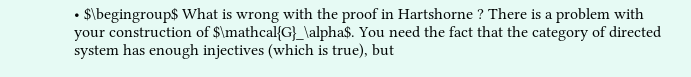• $\begingroup$ What is wrong with the proof in Hartshorne ? There is a problem with your construction of $\mathcal{G}_\alpha$. You need the fact that the category of directed system has enough injectives (which is true), but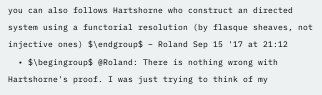you can also follows Hartshorne who construct an directed system using a functorial resolution (by flasque sheaves, not injective ones) $\endgroup$ – Roland Sep 15 '17 at 21:12
  • $\begingroup$ @Roland: There is nothing wrong with Hartshorne's proof. I was just trying to think of my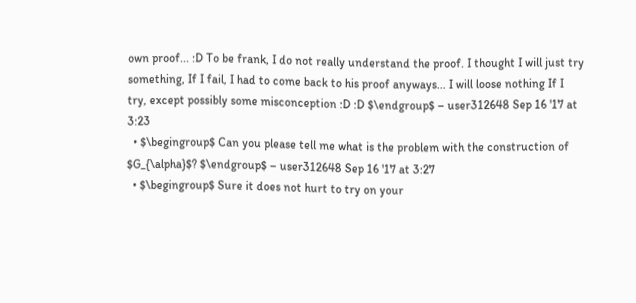own proof... :D To be frank, I do not really understand the proof. I thought I will just try something, If I fail, I had to come back to his proof anyways... I will loose nothing If I try, except possibly some misconception :D :D $\endgroup$ – user312648 Sep 16 '17 at 3:23
  • $\begingroup$ Can you please tell me what is the problem with the construction of $G_{\alpha}$? $\endgroup$ – user312648 Sep 16 '17 at 3:27
  • $\begingroup$ Sure it does not hurt to try on your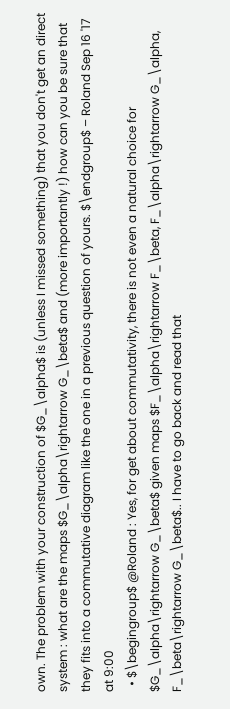own. The problem with your construction of $G_\alpha$ is (unless I missed something) that you don't get an direct system : what are the maps $G_\alpha\rightarrow G_\beta$ and (more importantly !) how can you be sure that they fits into a commutative diagram like the one in a previous question of yours. $\endgroup$ – Roland Sep 16 '17 at 9:00
  • $\begingroup$ @Roland : Yes, for get about commutativity, there is not even a natural choice for $G_\alpha\rightarrow G_\beta$ given maps $F_\alpha\rightarrow F_\beta, F_\alpha\rightarrow G_\alpha, F_\beta\rightarrow G_\beta$.. I have to go back and read that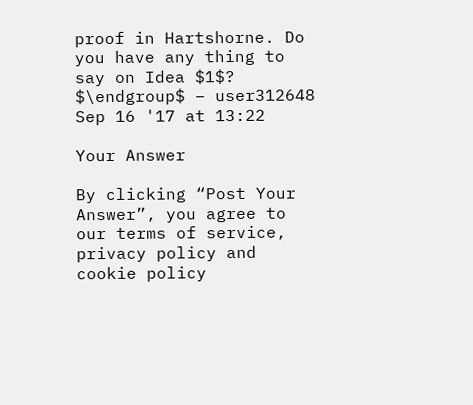proof in Hartshorne. Do you have any thing to say on Idea $1$? $\endgroup$ – user312648 Sep 16 '17 at 13:22

Your Answer

By clicking “Post Your Answer”, you agree to our terms of service, privacy policy and cookie policy